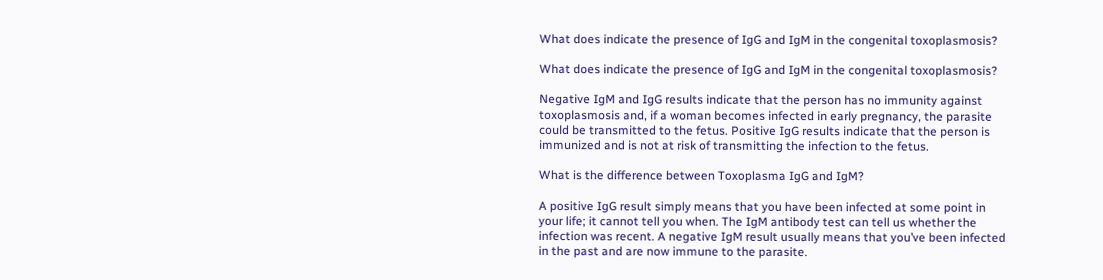What does indicate the presence of IgG and IgM in the congenital toxoplasmosis?

What does indicate the presence of IgG and IgM in the congenital toxoplasmosis?

Negative IgM and IgG results indicate that the person has no immunity against toxoplasmosis and, if a woman becomes infected in early pregnancy, the parasite could be transmitted to the fetus. Positive IgG results indicate that the person is immunized and is not at risk of transmitting the infection to the fetus.

What is the difference between Toxoplasma IgG and IgM?

A positive IgG result simply means that you have been infected at some point in your life; it cannot tell you when. The IgM antibody test can tell us whether the infection was recent. A negative IgM result usually means that you’ve been infected in the past and are now immune to the parasite.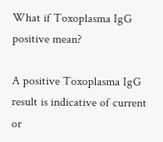What if Toxoplasma IgG positive mean?

A positive Toxoplasma IgG result is indicative of current or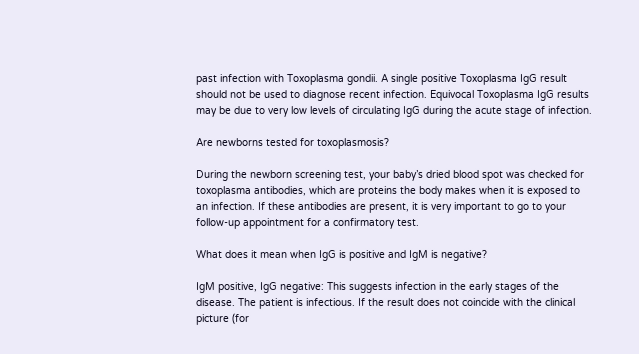past infection with Toxoplasma gondii. A single positive Toxoplasma IgG result should not be used to diagnose recent infection. Equivocal Toxoplasma IgG results may be due to very low levels of circulating IgG during the acute stage of infection.

Are newborns tested for toxoplasmosis?

During the newborn screening test, your baby’s dried blood spot was checked for toxoplasma antibodies, which are proteins the body makes when it is exposed to an infection. If these antibodies are present, it is very important to go to your follow-up appointment for a confirmatory test.

What does it mean when IgG is positive and IgM is negative?

IgM positive, IgG negative: This suggests infection in the early stages of the disease. The patient is infectious. If the result does not coincide with the clinical picture (for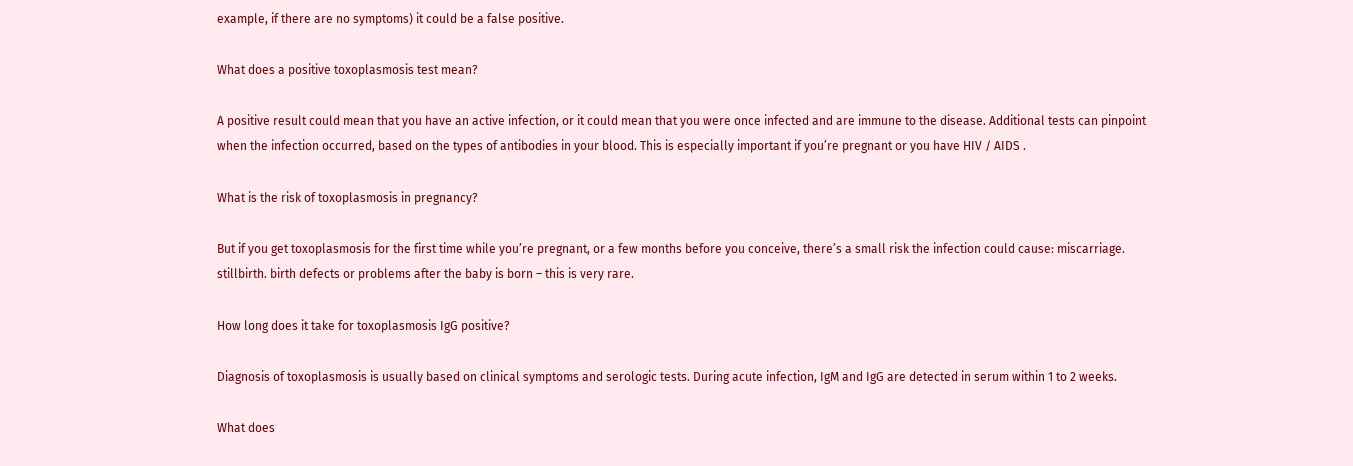example, if there are no symptoms) it could be a false positive.

What does a positive toxoplasmosis test mean?

A positive result could mean that you have an active infection, or it could mean that you were once infected and are immune to the disease. Additional tests can pinpoint when the infection occurred, based on the types of antibodies in your blood. This is especially important if you’re pregnant or you have HIV / AIDS .

What is the risk of toxoplasmosis in pregnancy?

But if you get toxoplasmosis for the first time while you’re pregnant, or a few months before you conceive, there’s a small risk the infection could cause: miscarriage. stillbirth. birth defects or problems after the baby is born – this is very rare.

How long does it take for toxoplasmosis IgG positive?

Diagnosis of toxoplasmosis is usually based on clinical symptoms and serologic tests. During acute infection, IgM and IgG are detected in serum within 1 to 2 weeks.

What does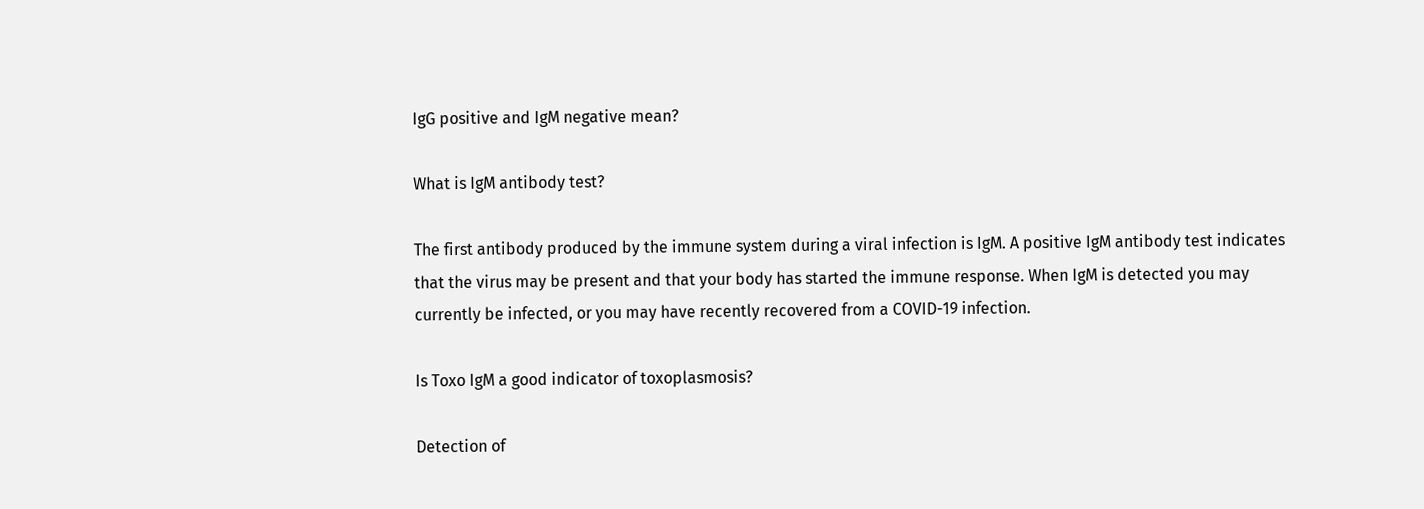IgG positive and IgM negative mean?

What is IgM antibody test?

The first antibody produced by the immune system during a viral infection is IgM. A positive IgM antibody test indicates that the virus may be present and that your body has started the immune response. When IgM is detected you may currently be infected, or you may have recently recovered from a COVID-19 infection.

Is Toxo IgM a good indicator of toxoplasmosis?

Detection of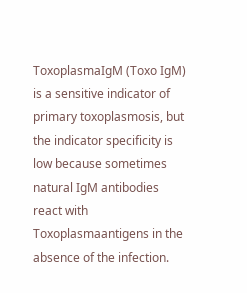ToxoplasmaIgM (Toxo IgM) is a sensitive indicator of primary toxoplasmosis, but the indicator specificity is low because sometimes natural IgM antibodies react with Toxoplasmaantigens in the absence of the infection.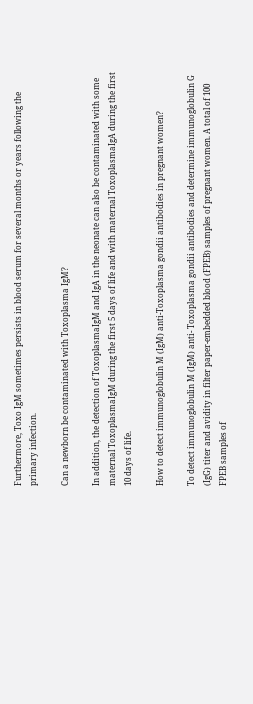Furthermore, Toxo IgM sometimes persists in blood serum for several months or years following the primary infection.

Can a newborn be contaminated with Toxoplasma IgM?

In addition, the detection of ToxoplasmaIgM and IgA in the neonate can also be contaminated with some maternal ToxoplasmaIgM during the first 5 days of life and with maternal ToxoplasmaIgA during the first 10 days of life.

How to detect immunoglobulin M (IgM) anti-Toxoplasma gondii antibodies in pregnant women?

To detect immunoglobulin M (IgM) anti- Toxoplasma gondii antibodies and determine immunoglobulin G (IgG) titer and avidity in filter paper-embedded blood (FPEB) samples of pregnant women. A total of 100 FPEB samples of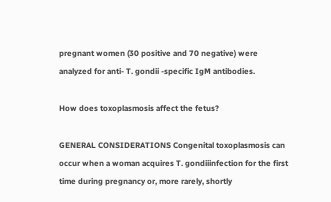pregnant women (30 positive and 70 negative) were analyzed for anti- T. gondii -specific IgM antibodies.

How does toxoplasmosis affect the fetus?

GENERAL CONSIDERATIONS Congenital toxoplasmosis can occur when a woman acquires T. gondiiinfection for the first time during pregnancy or, more rarely, shortly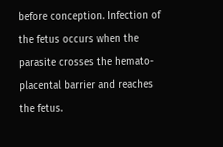before conception. Infection of the fetus occurs when the parasite crosses the hemato-placental barrier and reaches the fetus.